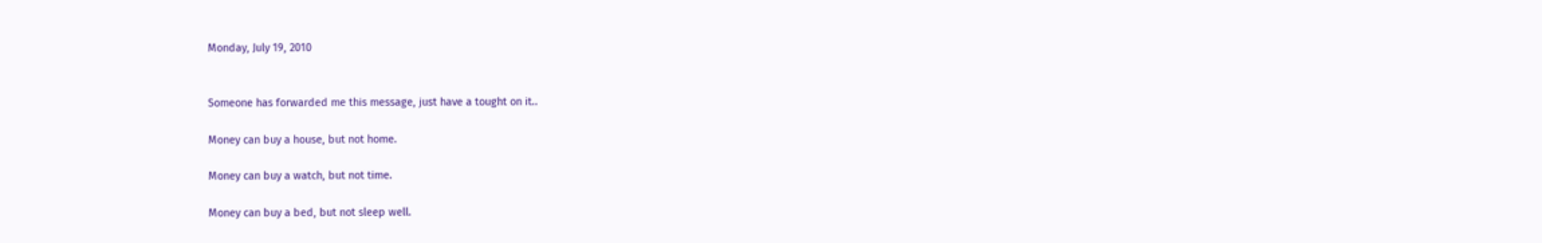Monday, July 19, 2010


Someone has forwarded me this message, just have a tought on it..

Money can buy a house, but not home.

Money can buy a watch, but not time.

Money can buy a bed, but not sleep well.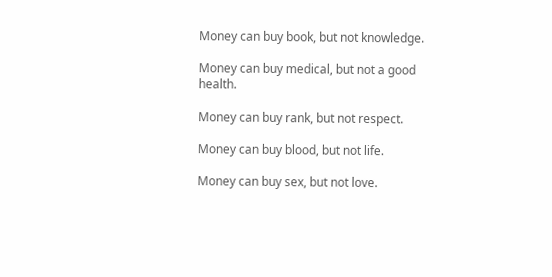Money can buy book, but not knowledge.

Money can buy medical, but not a good health.

Money can buy rank, but not respect.

Money can buy blood, but not life.

Money can buy sex, but not love.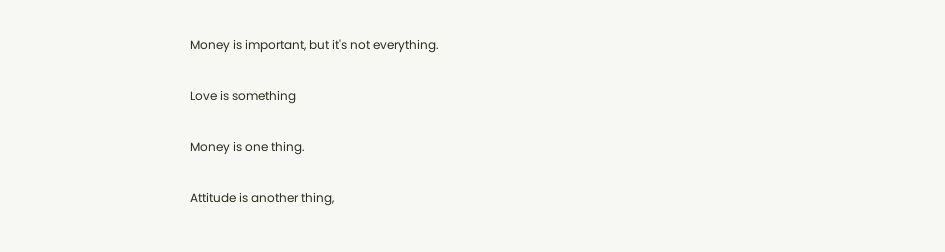Money is important, but it's not everything.

Love is something

Money is one thing.

Attitude is another thing,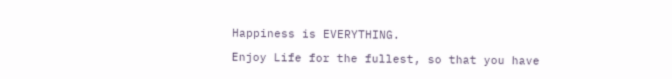Happiness is EVERYTHING.

Enjoy Life for the fullest, so that you have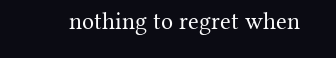nothing to regret when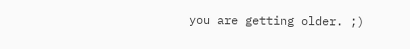you are getting older. ;)